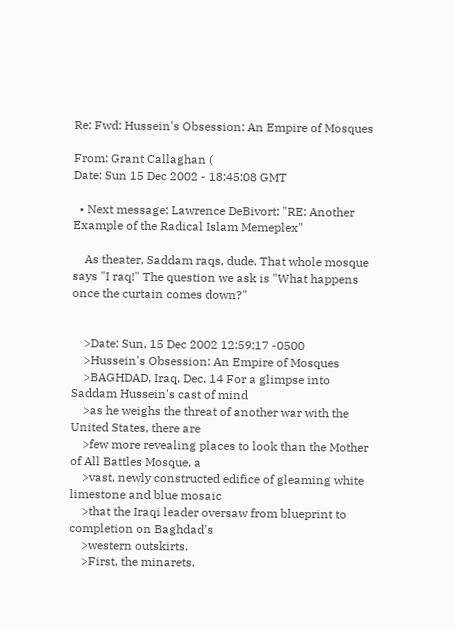Re: Fwd: Hussein's Obsession: An Empire of Mosques

From: Grant Callaghan (
Date: Sun 15 Dec 2002 - 18:45:08 GMT

  • Next message: Lawrence DeBivort: "RE: Another Example of the Radical Islam Memeplex"

    As theater, Saddam raqs, dude. That whole mosque says "I raq!" The question we ask is "What happens once the curtain comes down?"


    >Date: Sun, 15 Dec 2002 12:59:17 -0500
    >Hussein's Obsession: An Empire of Mosques
    >BAGHDAD, Iraq, Dec. 14 For a glimpse into Saddam Hussein's cast of mind
    >as he weighs the threat of another war with the United States, there are
    >few more revealing places to look than the Mother of All Battles Mosque, a
    >vast, newly constructed edifice of gleaming white limestone and blue mosaic
    >that the Iraqi leader oversaw from blueprint to completion on Baghdad's
    >western outskirts.
    >First, the minarets.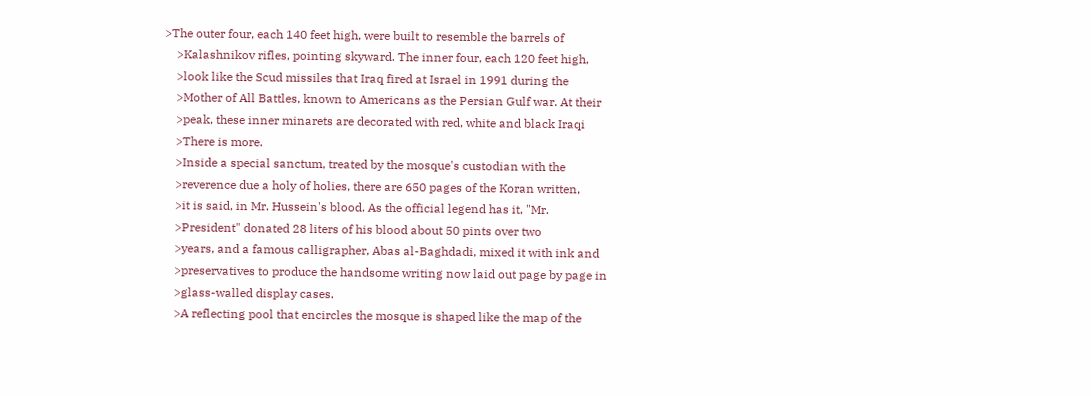>The outer four, each 140 feet high, were built to resemble the barrels of
    >Kalashnikov rifles, pointing skyward. The inner four, each 120 feet high,
    >look like the Scud missiles that Iraq fired at Israel in 1991 during the
    >Mother of All Battles, known to Americans as the Persian Gulf war. At their
    >peak, these inner minarets are decorated with red, white and black Iraqi
    >There is more.
    >Inside a special sanctum, treated by the mosque's custodian with the
    >reverence due a holy of holies, there are 650 pages of the Koran written,
    >it is said, in Mr. Hussein's blood. As the official legend has it, "Mr.
    >President" donated 28 liters of his blood about 50 pints over two
    >years, and a famous calligrapher, Abas al-Baghdadi, mixed it with ink and
    >preservatives to produce the handsome writing now laid out page by page in
    >glass-walled display cases.
    >A reflecting pool that encircles the mosque is shaped like the map of the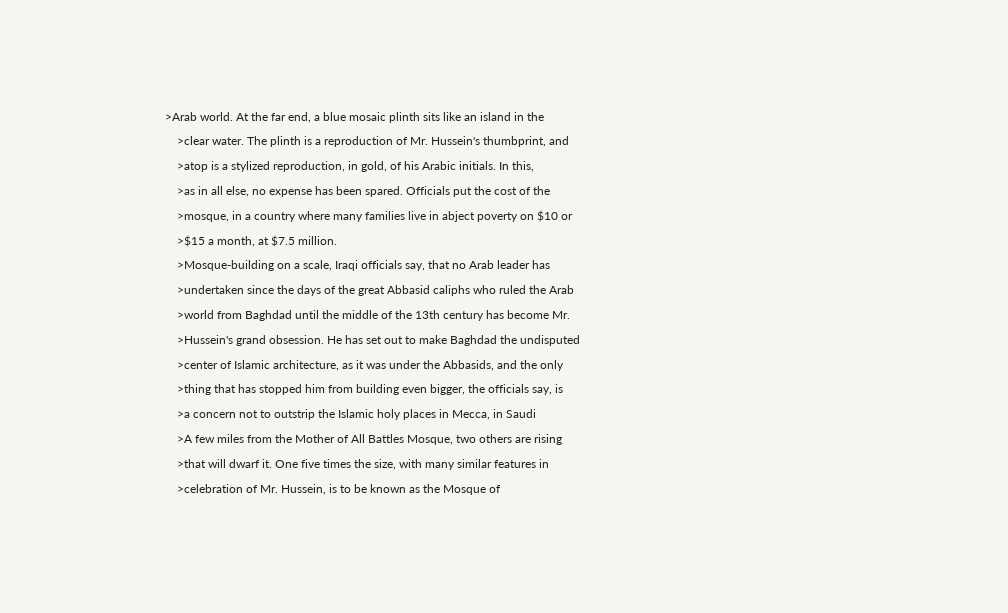>Arab world. At the far end, a blue mosaic plinth sits like an island in the
    >clear water. The plinth is a reproduction of Mr. Hussein's thumbprint, and
    >atop is a stylized reproduction, in gold, of his Arabic initials. In this,
    >as in all else, no expense has been spared. Officials put the cost of the
    >mosque, in a country where many families live in abject poverty on $10 or
    >$15 a month, at $7.5 million.
    >Mosque-building on a scale, Iraqi officials say, that no Arab leader has
    >undertaken since the days of the great Abbasid caliphs who ruled the Arab
    >world from Baghdad until the middle of the 13th century has become Mr.
    >Hussein's grand obsession. He has set out to make Baghdad the undisputed
    >center of Islamic architecture, as it was under the Abbasids, and the only
    >thing that has stopped him from building even bigger, the officials say, is
    >a concern not to outstrip the Islamic holy places in Mecca, in Saudi
    >A few miles from the Mother of All Battles Mosque, two others are rising
    >that will dwarf it. One five times the size, with many similar features in
    >celebration of Mr. Hussein, is to be known as the Mosque of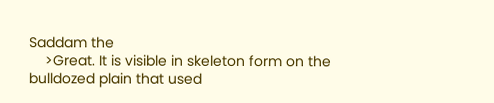Saddam the
    >Great. It is visible in skeleton form on the bulldozed plain that used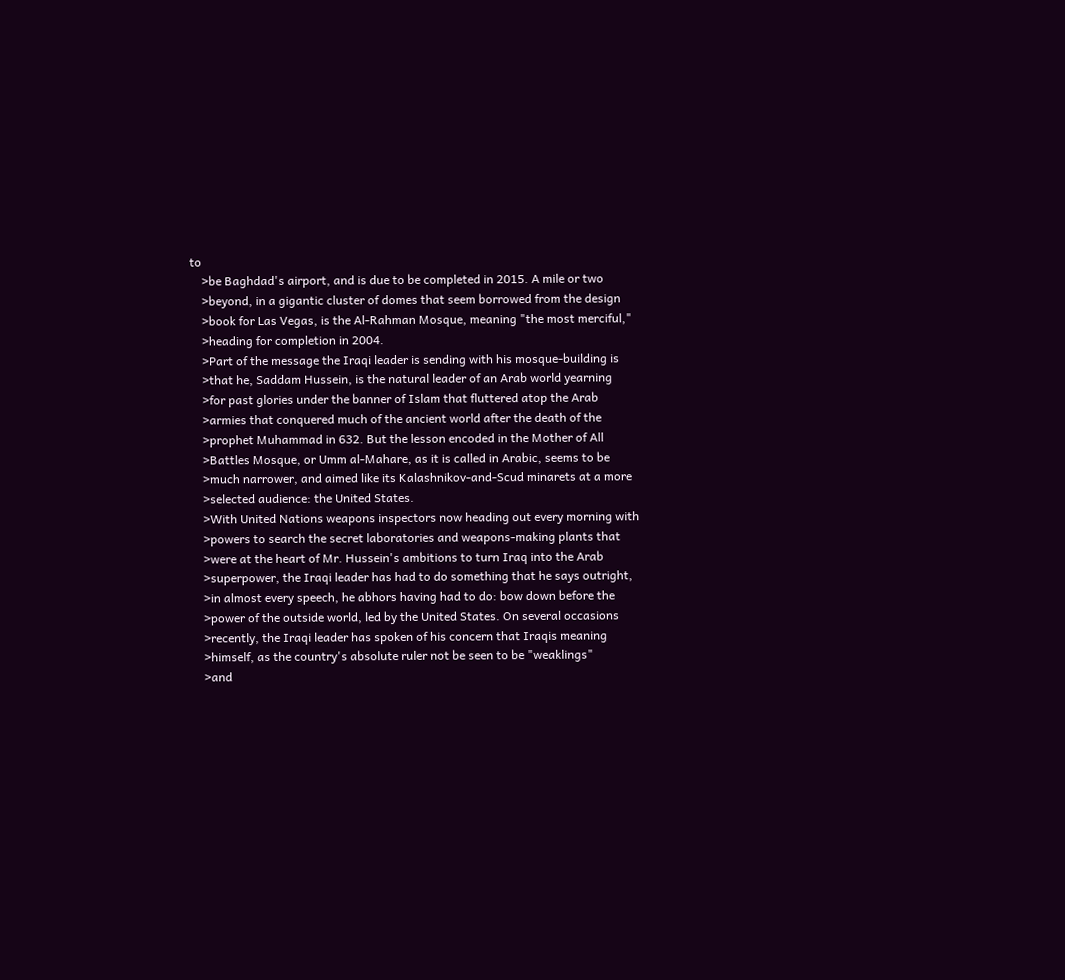to
    >be Baghdad's airport, and is due to be completed in 2015. A mile or two
    >beyond, in a gigantic cluster of domes that seem borrowed from the design
    >book for Las Vegas, is the Al-Rahman Mosque, meaning "the most merciful,"
    >heading for completion in 2004.
    >Part of the message the Iraqi leader is sending with his mosque-building is
    >that he, Saddam Hussein, is the natural leader of an Arab world yearning
    >for past glories under the banner of Islam that fluttered atop the Arab
    >armies that conquered much of the ancient world after the death of the
    >prophet Muhammad in 632. But the lesson encoded in the Mother of All
    >Battles Mosque, or Umm al-Mahare, as it is called in Arabic, seems to be
    >much narrower, and aimed like its Kalashnikov-and-Scud minarets at a more
    >selected audience: the United States.
    >With United Nations weapons inspectors now heading out every morning with
    >powers to search the secret laboratories and weapons-making plants that
    >were at the heart of Mr. Hussein's ambitions to turn Iraq into the Arab
    >superpower, the Iraqi leader has had to do something that he says outright,
    >in almost every speech, he abhors having had to do: bow down before the
    >power of the outside world, led by the United States. On several occasions
    >recently, the Iraqi leader has spoken of his concern that Iraqis meaning
    >himself, as the country's absolute ruler not be seen to be "weaklings"
    >and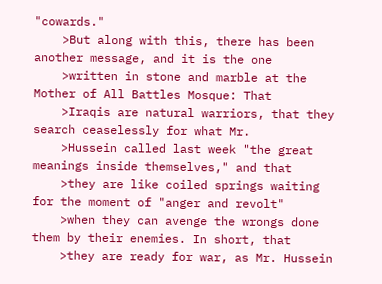"cowards."
    >But along with this, there has been another message, and it is the one
    >written in stone and marble at the Mother of All Battles Mosque: That
    >Iraqis are natural warriors, that they search ceaselessly for what Mr.
    >Hussein called last week "the great meanings inside themselves," and that
    >they are like coiled springs waiting for the moment of "anger and revolt"
    >when they can avenge the wrongs done them by their enemies. In short, that
    >they are ready for war, as Mr. Hussein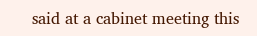said at a cabinet meeting this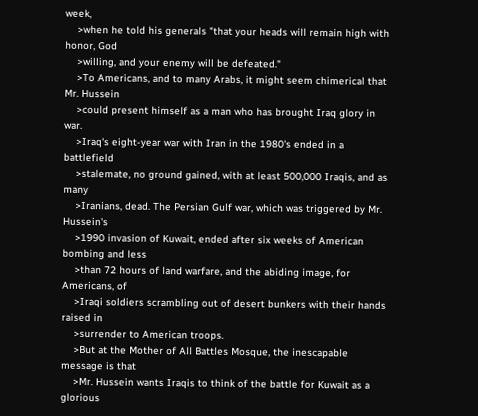week,
    >when he told his generals "that your heads will remain high with honor, God
    >willing, and your enemy will be defeated."
    >To Americans, and to many Arabs, it might seem chimerical that Mr. Hussein
    >could present himself as a man who has brought Iraq glory in war.
    >Iraq's eight-year war with Iran in the 1980's ended in a battlefield
    >stalemate, no ground gained, with at least 500,000 Iraqis, and as many
    >Iranians, dead. The Persian Gulf war, which was triggered by Mr. Hussein's
    >1990 invasion of Kuwait, ended after six weeks of American bombing and less
    >than 72 hours of land warfare, and the abiding image, for Americans, of
    >Iraqi soldiers scrambling out of desert bunkers with their hands raised in
    >surrender to American troops.
    >But at the Mother of All Battles Mosque, the inescapable message is that
    >Mr. Hussein wants Iraqis to think of the battle for Kuwait as a glorious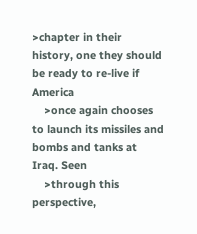>chapter in their history, one they should be ready to re-live if America
    >once again chooses to launch its missiles and bombs and tanks at Iraq. Seen
    >through this perspective,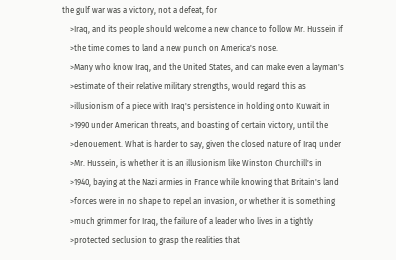the gulf war was a victory, not a defeat, for
    >Iraq, and its people should welcome a new chance to follow Mr. Hussein if
    >the time comes to land a new punch on America's nose.
    >Many who know Iraq, and the United States, and can make even a layman's
    >estimate of their relative military strengths, would regard this as
    >illusionism of a piece with Iraq's persistence in holding onto Kuwait in
    >1990 under American threats, and boasting of certain victory, until the
    >denouement. What is harder to say, given the closed nature of Iraq under
    >Mr. Hussein, is whether it is an illusionism like Winston Churchill's in
    >1940, baying at the Nazi armies in France while knowing that Britain's land
    >forces were in no shape to repel an invasion, or whether it is something
    >much grimmer for Iraq, the failure of a leader who lives in a tightly
    >protected seclusion to grasp the realities that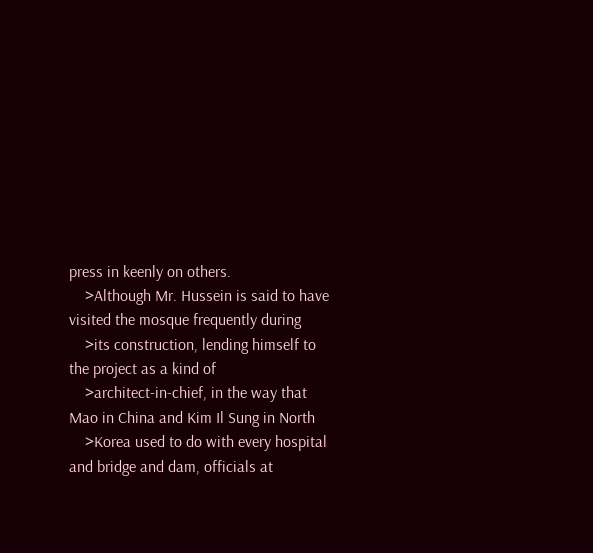press in keenly on others.
    >Although Mr. Hussein is said to have visited the mosque frequently during
    >its construction, lending himself to the project as a kind of
    >architect-in-chief, in the way that Mao in China and Kim Il Sung in North
    >Korea used to do with every hospital and bridge and dam, officials at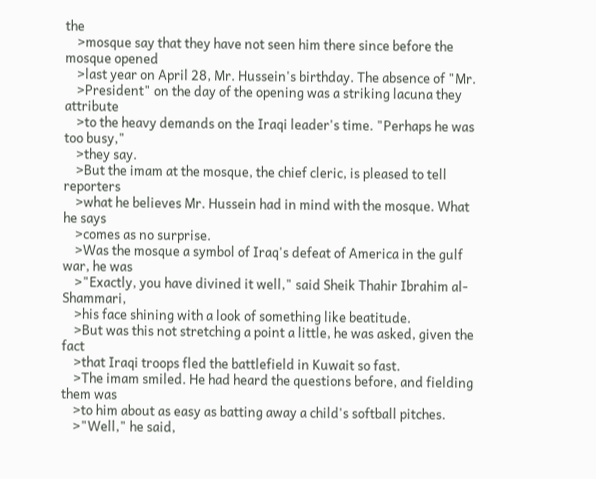the
    >mosque say that they have not seen him there since before the mosque opened
    >last year on April 28, Mr. Hussein's birthday. The absence of "Mr.
    >President" on the day of the opening was a striking lacuna they attribute
    >to the heavy demands on the Iraqi leader's time. "Perhaps he was too busy,"
    >they say.
    >But the imam at the mosque, the chief cleric, is pleased to tell reporters
    >what he believes Mr. Hussein had in mind with the mosque. What he says
    >comes as no surprise.
    >Was the mosque a symbol of Iraq's defeat of America in the gulf war, he was
    >"Exactly, you have divined it well," said Sheik Thahir Ibrahim al-Shammari,
    >his face shining with a look of something like beatitude.
    >But was this not stretching a point a little, he was asked, given the fact
    >that Iraqi troops fled the battlefield in Kuwait so fast.
    >The imam smiled. He had heard the questions before, and fielding them was
    >to him about as easy as batting away a child's softball pitches.
    >"Well," he said,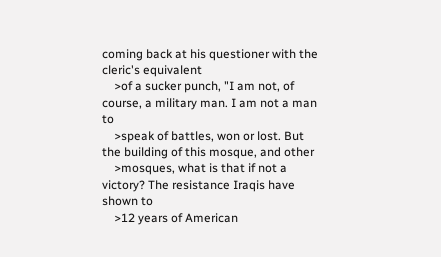coming back at his questioner with the cleric's equivalent
    >of a sucker punch, "I am not, of course, a military man. I am not a man to
    >speak of battles, won or lost. But the building of this mosque, and other
    >mosques, what is that if not a victory? The resistance Iraqis have shown to
    >12 years of American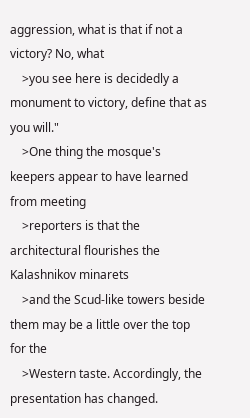aggression, what is that if not a victory? No, what
    >you see here is decidedly a monument to victory, define that as you will."
    >One thing the mosque's keepers appear to have learned from meeting
    >reporters is that the architectural flourishes the Kalashnikov minarets
    >and the Scud-like towers beside them may be a little over the top for the
    >Western taste. Accordingly, the presentation has changed.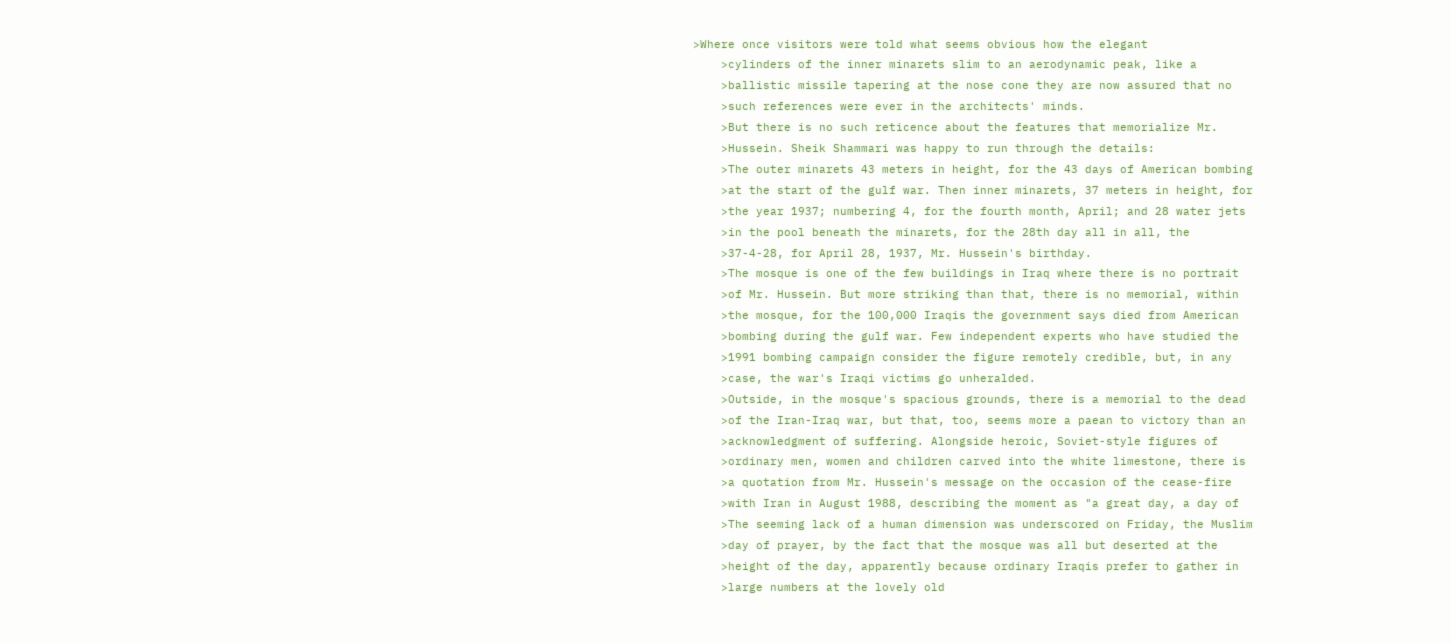>Where once visitors were told what seems obvious how the elegant
    >cylinders of the inner minarets slim to an aerodynamic peak, like a
    >ballistic missile tapering at the nose cone they are now assured that no
    >such references were ever in the architects' minds.
    >But there is no such reticence about the features that memorialize Mr.
    >Hussein. Sheik Shammari was happy to run through the details:
    >The outer minarets 43 meters in height, for the 43 days of American bombing
    >at the start of the gulf war. Then inner minarets, 37 meters in height, for
    >the year 1937; numbering 4, for the fourth month, April; and 28 water jets
    >in the pool beneath the minarets, for the 28th day all in all, the
    >37-4-28, for April 28, 1937, Mr. Hussein's birthday.
    >The mosque is one of the few buildings in Iraq where there is no portrait
    >of Mr. Hussein. But more striking than that, there is no memorial, within
    >the mosque, for the 100,000 Iraqis the government says died from American
    >bombing during the gulf war. Few independent experts who have studied the
    >1991 bombing campaign consider the figure remotely credible, but, in any
    >case, the war's Iraqi victims go unheralded.
    >Outside, in the mosque's spacious grounds, there is a memorial to the dead
    >of the Iran-Iraq war, but that, too, seems more a paean to victory than an
    >acknowledgment of suffering. Alongside heroic, Soviet-style figures of
    >ordinary men, women and children carved into the white limestone, there is
    >a quotation from Mr. Hussein's message on the occasion of the cease-fire
    >with Iran in August 1988, describing the moment as "a great day, a day of
    >The seeming lack of a human dimension was underscored on Friday, the Muslim
    >day of prayer, by the fact that the mosque was all but deserted at the
    >height of the day, apparently because ordinary Iraqis prefer to gather in
    >large numbers at the lovely old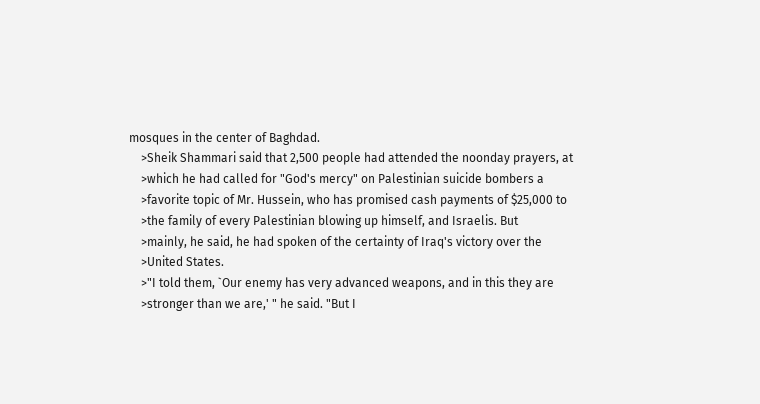mosques in the center of Baghdad.
    >Sheik Shammari said that 2,500 people had attended the noonday prayers, at
    >which he had called for "God's mercy" on Palestinian suicide bombers a
    >favorite topic of Mr. Hussein, who has promised cash payments of $25,000 to
    >the family of every Palestinian blowing up himself, and Israelis. But
    >mainly, he said, he had spoken of the certainty of Iraq's victory over the
    >United States.
    >"I told them, `Our enemy has very advanced weapons, and in this they are
    >stronger than we are,' " he said. "But I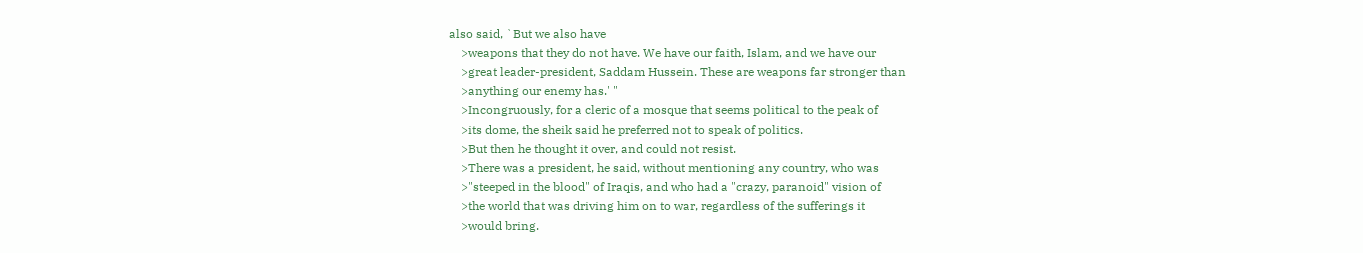also said, `But we also have
    >weapons that they do not have. We have our faith, Islam, and we have our
    >great leader-president, Saddam Hussein. These are weapons far stronger than
    >anything our enemy has.' "
    >Incongruously, for a cleric of a mosque that seems political to the peak of
    >its dome, the sheik said he preferred not to speak of politics.
    >But then he thought it over, and could not resist.
    >There was a president, he said, without mentioning any country, who was
    >"steeped in the blood" of Iraqis, and who had a "crazy, paranoid" vision of
    >the world that was driving him on to war, regardless of the sufferings it
    >would bring.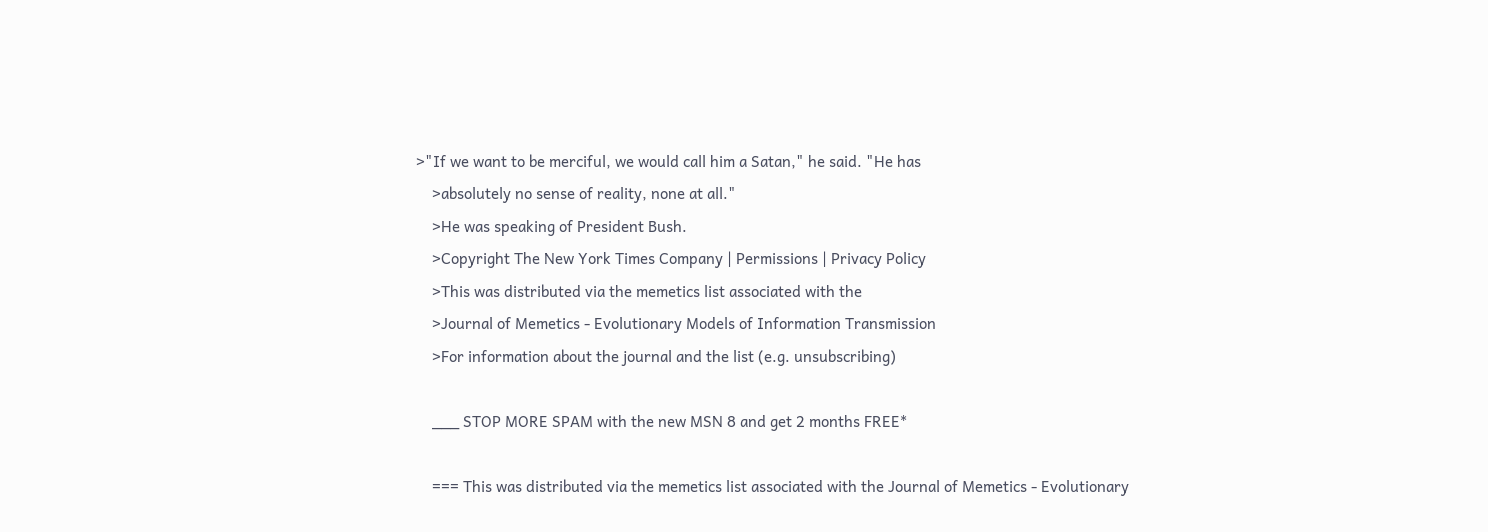>"If we want to be merciful, we would call him a Satan," he said. "He has
    >absolutely no sense of reality, none at all."
    >He was speaking of President Bush.
    >Copyright The New York Times Company | Permissions | Privacy Policy
    >This was distributed via the memetics list associated with the
    >Journal of Memetics - Evolutionary Models of Information Transmission
    >For information about the journal and the list (e.g. unsubscribing)

    ___ STOP MORE SPAM with the new MSN 8 and get 2 months FREE*

    === This was distributed via the memetics list associated with the Journal of Memetics - Evolutionary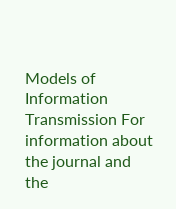Models of Information Transmission For information about the journal and the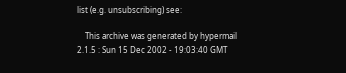list (e.g. unsubscribing) see:

    This archive was generated by hypermail 2.1.5 : Sun 15 Dec 2002 - 19:03:40 GMT